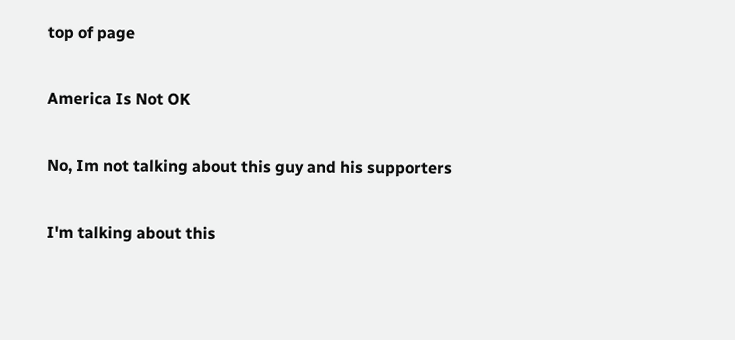top of page

America Is Not OK

No, Im not talking about this guy and his supporters

I'm talking about this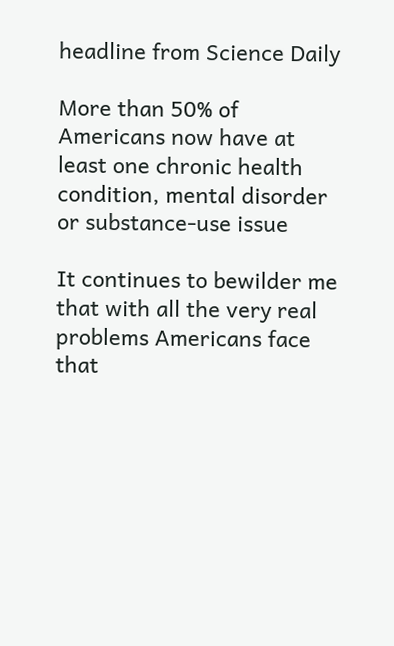headline from Science Daily

More than 50% of Americans now have at least one chronic health condition, mental disorder or substance-use issue

It continues to bewilder me that with all the very real problems Americans face that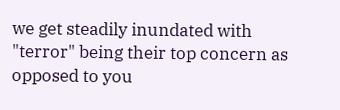we get steadily inundated with "terror" being their top concern as opposed to you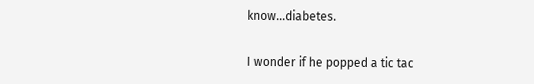know...diabetes.

I wonder if he popped a tic tac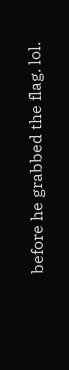before he grabbed the flag. lol.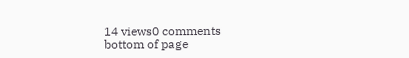14 views0 comments
bottom of page